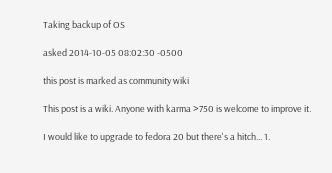Taking backup of OS

asked 2014-10-05 08:02:30 -0500

this post is marked as community wiki

This post is a wiki. Anyone with karma >750 is welcome to improve it.

I would like to upgrade to fedora 20 but there's a hitch... 1.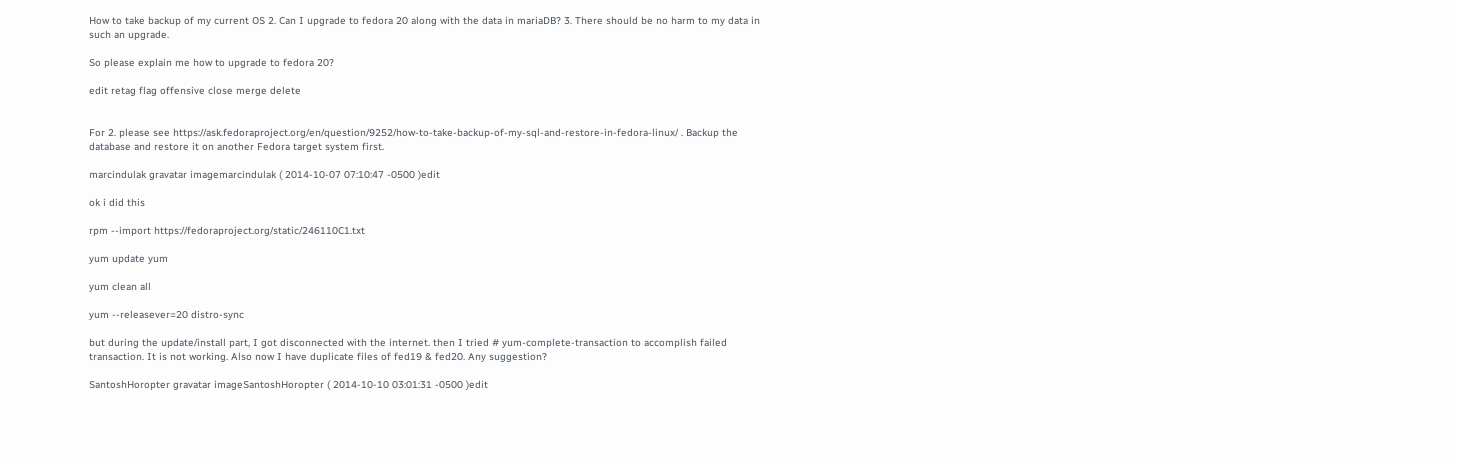How to take backup of my current OS 2. Can I upgrade to fedora 20 along with the data in mariaDB? 3. There should be no harm to my data in such an upgrade.

So please explain me how to upgrade to fedora 20?

edit retag flag offensive close merge delete


For 2. please see https://ask.fedoraproject.org/en/question/9252/how-to-take-backup-of-my-sql-and-restore-in-fedora-linux/ . Backup the database and restore it on another Fedora target system first.

marcindulak gravatar imagemarcindulak ( 2014-10-07 07:10:47 -0500 )edit

ok i did this

rpm --import https://fedoraproject.org/static/246110C1.txt

yum update yum

yum clean all

yum --releasever=20 distro-sync

but during the update/install part, I got disconnected with the internet. then I tried # yum-complete-transaction to accomplish failed transaction. It is not working. Also now I have duplicate files of fed19 & fed20. Any suggestion?

SantoshHoropter gravatar imageSantoshHoropter ( 2014-10-10 03:01:31 -0500 )edit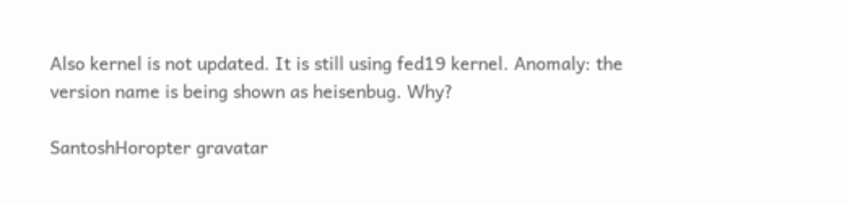Also kernel is not updated. It is still using fed19 kernel. Anomaly: the version name is being shown as heisenbug. Why?

SantoshHoropter gravatar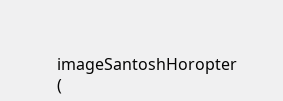imageSantoshHoropter (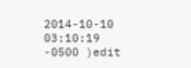2014-10-10 03:10:19 -0500 )edit